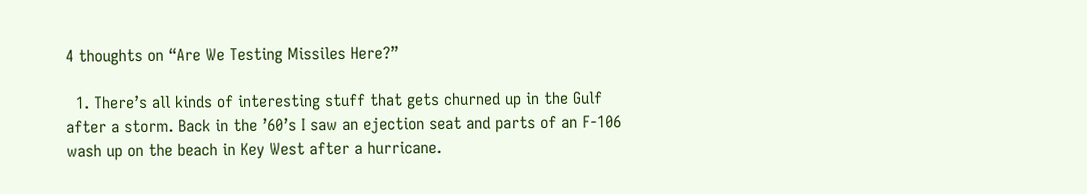4 thoughts on “Are We Testing Missiles Here?”

  1. There’s all kinds of interesting stuff that gets churned up in the Gulf after a storm. Back in the ’60’s I saw an ejection seat and parts of an F-106 wash up on the beach in Key West after a hurricane.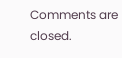Comments are closed.